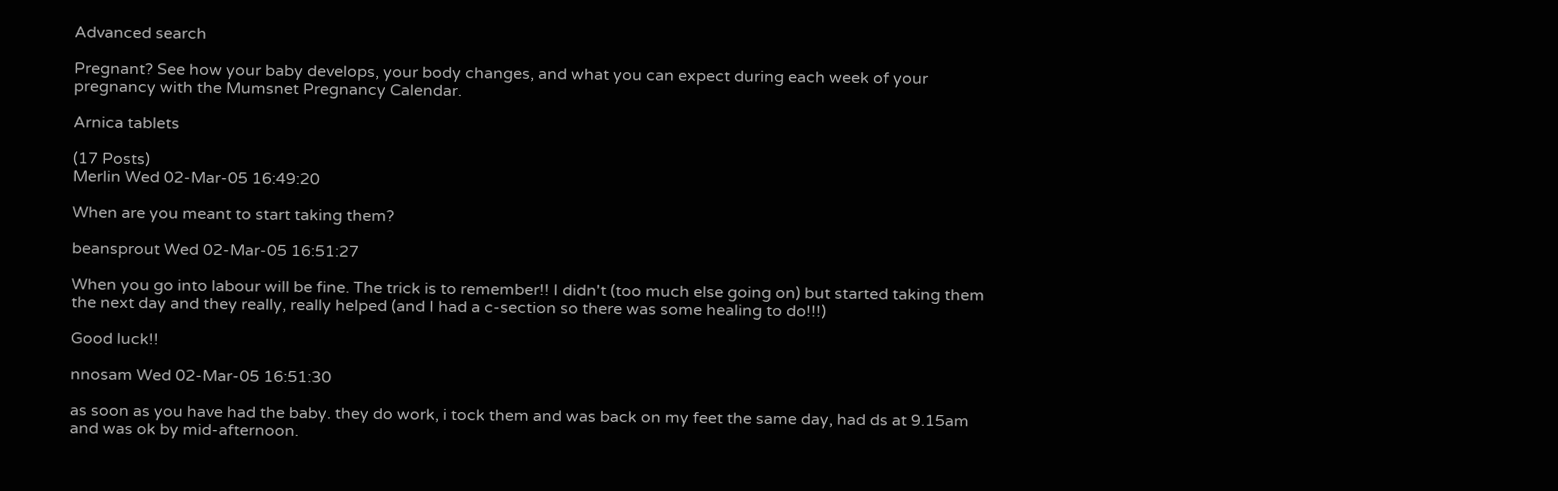Advanced search

Pregnant? See how your baby develops, your body changes, and what you can expect during each week of your pregnancy with the Mumsnet Pregnancy Calendar.

Arnica tablets

(17 Posts)
Merlin Wed 02-Mar-05 16:49:20

When are you meant to start taking them?

beansprout Wed 02-Mar-05 16:51:27

When you go into labour will be fine. The trick is to remember!! I didn't (too much else going on) but started taking them the next day and they really, really helped (and I had a c-section so there was some healing to do!!!)

Good luck!!

nnosam Wed 02-Mar-05 16:51:30

as soon as you have had the baby. they do work, i tock them and was back on my feet the same day, had ds at 9.15am and was ok by mid-afternoon.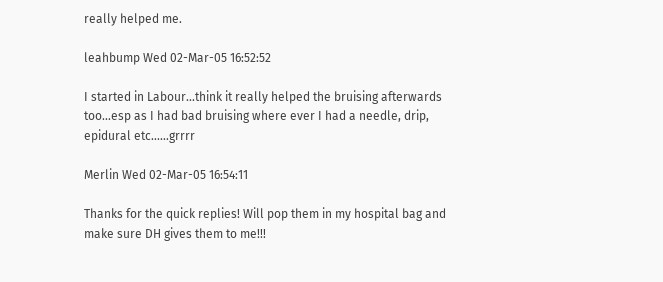really helped me.

leahbump Wed 02-Mar-05 16:52:52

I started in Labour...think it really helped the bruising afterwards too...esp as I had bad bruising where ever I had a needle, drip, epidural etc......grrrr

Merlin Wed 02-Mar-05 16:54:11

Thanks for the quick replies! Will pop them in my hospital bag and make sure DH gives them to me!!!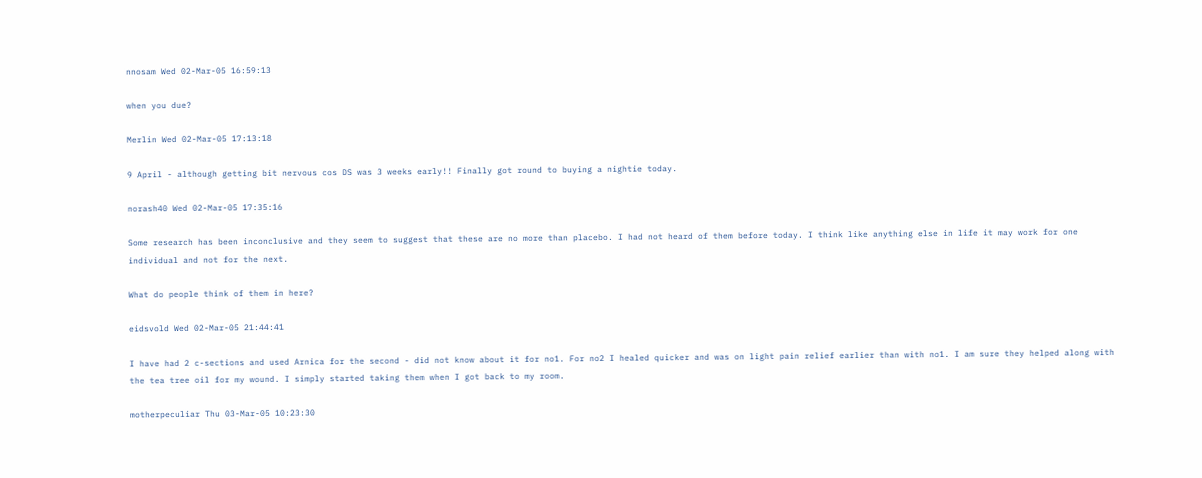nnosam Wed 02-Mar-05 16:59:13

when you due?

Merlin Wed 02-Mar-05 17:13:18

9 April - although getting bit nervous cos DS was 3 weeks early!! Finally got round to buying a nightie today.

norash40 Wed 02-Mar-05 17:35:16

Some research has been inconclusive and they seem to suggest that these are no more than placebo. I had not heard of them before today. I think like anything else in life it may work for one individual and not for the next.

What do people think of them in here?

eidsvold Wed 02-Mar-05 21:44:41

I have had 2 c-sections and used Arnica for the second - did not know about it for no1. For no2 I healed quicker and was on light pain relief earlier than with no1. I am sure they helped along with the tea tree oil for my wound. I simply started taking them when I got back to my room.

motherpeculiar Thu 03-Mar-05 10:23:30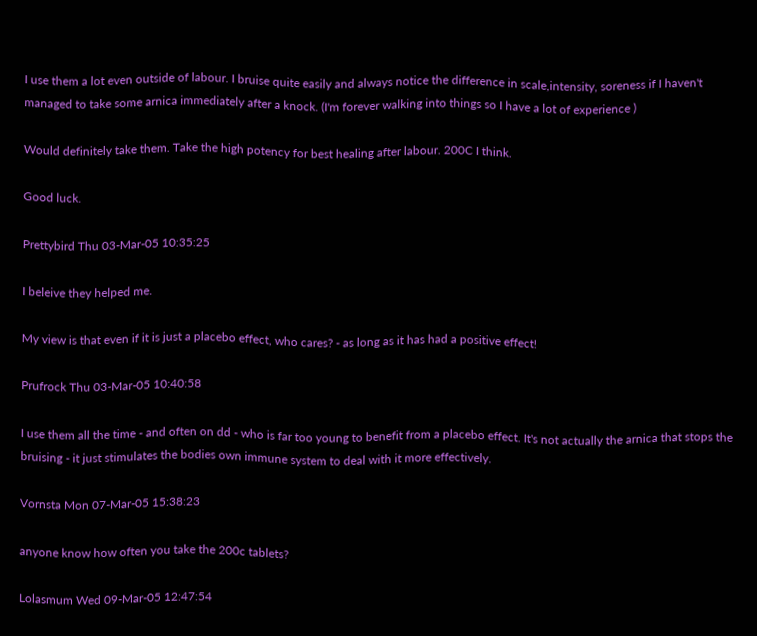I use them a lot even outside of labour. I bruise quite easily and always notice the difference in scale,intensity, soreness if I haven't managed to take some arnica immediately after a knock. (I'm forever walking into things so I have a lot of experience )

Would definitely take them. Take the high potency for best healing after labour. 200C I think.

Good luck.

Prettybird Thu 03-Mar-05 10:35:25

I beleive they helped me.

My view is that even if it is just a placebo effect, who cares? - as long as it has had a positive effect!

Prufrock Thu 03-Mar-05 10:40:58

I use them all the time - and often on dd - who is far too young to benefit from a placebo effect. It's not actually the arnica that stops the bruising - it just stimulates the bodies own immune system to deal with it more effectively.

Vornsta Mon 07-Mar-05 15:38:23

anyone know how often you take the 200c tablets?

Lolasmum Wed 09-Mar-05 12:47:54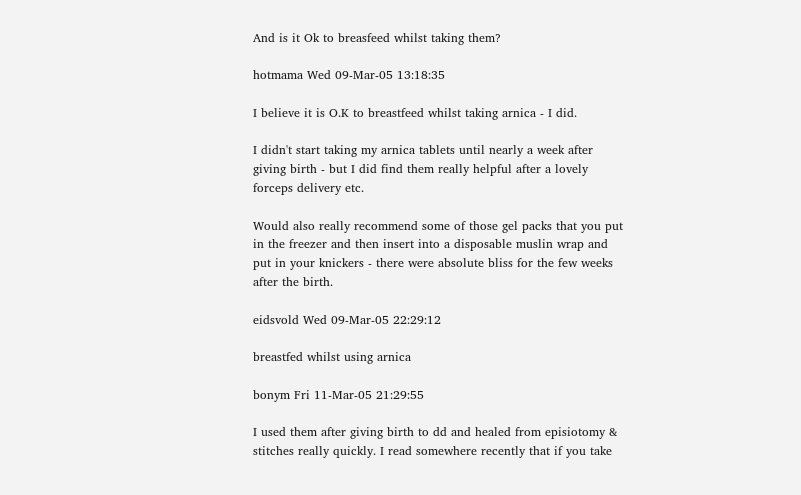And is it Ok to breasfeed whilst taking them?

hotmama Wed 09-Mar-05 13:18:35

I believe it is O.K to breastfeed whilst taking arnica - I did.

I didn't start taking my arnica tablets until nearly a week after giving birth - but I did find them really helpful after a lovely forceps delivery etc.

Would also really recommend some of those gel packs that you put in the freezer and then insert into a disposable muslin wrap and put in your knickers - there were absolute bliss for the few weeks after the birth.

eidsvold Wed 09-Mar-05 22:29:12

breastfed whilst using arnica

bonym Fri 11-Mar-05 21:29:55

I used them after giving birth to dd and healed from episiotomy & stitches really quickly. I read somewhere recently that if you take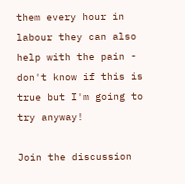them every hour in labour they can also help with the pain - don't know if this is true but I'm going to try anyway!

Join the discussion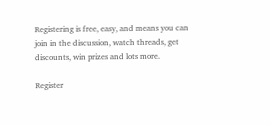Registering is free, easy, and means you can join in the discussion, watch threads, get discounts, win prizes and lots more.

Register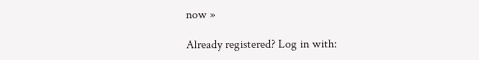now »

Already registered? Log in with: